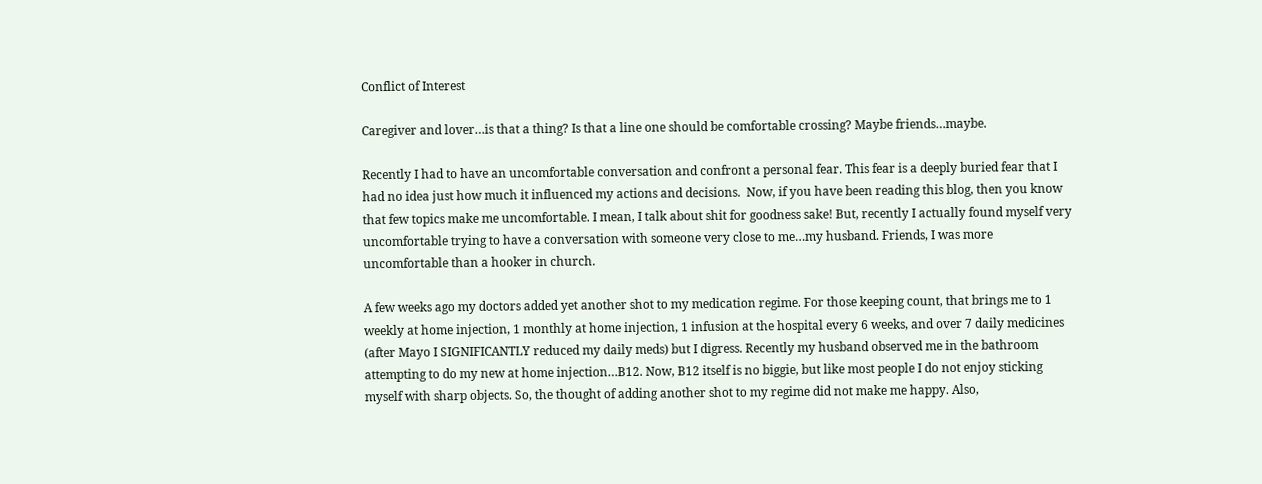Conflict of Interest

Caregiver and lover…is that a thing? Is that a line one should be comfortable crossing? Maybe friends…maybe.

Recently I had to have an uncomfortable conversation and confront a personal fear. This fear is a deeply buried fear that I had no idea just how much it influenced my actions and decisions.  Now, if you have been reading this blog, then you know that few topics make me uncomfortable. I mean, I talk about shit for goodness sake! But, recently I actually found myself very uncomfortable trying to have a conversation with someone very close to me…my husband. Friends, I was more uncomfortable than a hooker in church.

A few weeks ago my doctors added yet another shot to my medication regime. For those keeping count, that brings me to 1 weekly at home injection, 1 monthly at home injection, 1 infusion at the hospital every 6 weeks, and over 7 daily medicines (after Mayo I SIGNIFICANTLY reduced my daily meds) but I digress. Recently my husband observed me in the bathroom attempting to do my new at home injection…B12. Now, B12 itself is no biggie, but like most people I do not enjoy sticking myself with sharp objects. So, the thought of adding another shot to my regime did not make me happy. Also,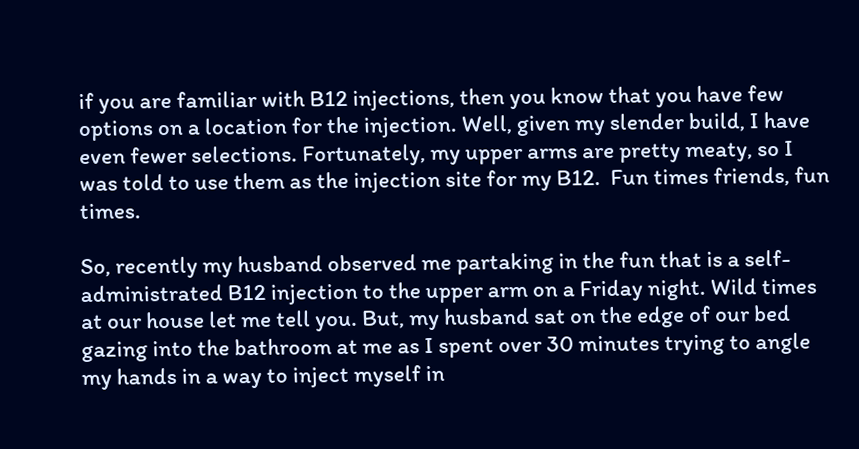if you are familiar with B12 injections, then you know that you have few options on a location for the injection. Well, given my slender build, I have even fewer selections. Fortunately, my upper arms are pretty meaty, so I was told to use them as the injection site for my B12.  Fun times friends, fun times.

So, recently my husband observed me partaking in the fun that is a self-administrated B12 injection to the upper arm on a Friday night. Wild times at our house let me tell you. But, my husband sat on the edge of our bed gazing into the bathroom at me as I spent over 30 minutes trying to angle my hands in a way to inject myself in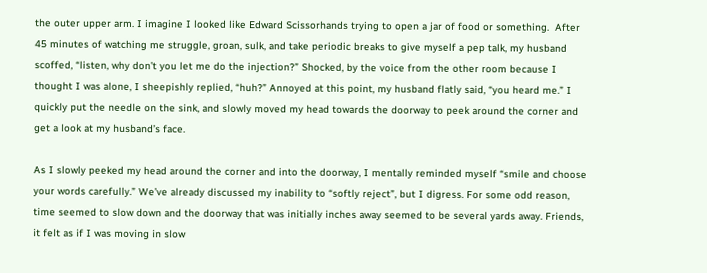the outer upper arm. I imagine I looked like Edward Scissorhands trying to open a jar of food or something.  After 45 minutes of watching me struggle, groan, sulk, and take periodic breaks to give myself a pep talk, my husband scoffed, “listen, why don’t you let me do the injection?” Shocked, by the voice from the other room because I thought I was alone, I sheepishly replied, “huh?” Annoyed at this point, my husband flatly said, “you heard me.” I quickly put the needle on the sink, and slowly moved my head towards the doorway to peek around the corner and get a look at my husband’s face.

As I slowly peeked my head around the corner and into the doorway, I mentally reminded myself “smile and choose your words carefully.” We’ve already discussed my inability to “softly reject”, but I digress. For some odd reason, time seemed to slow down and the doorway that was initially inches away seemed to be several yards away. Friends, it felt as if I was moving in slow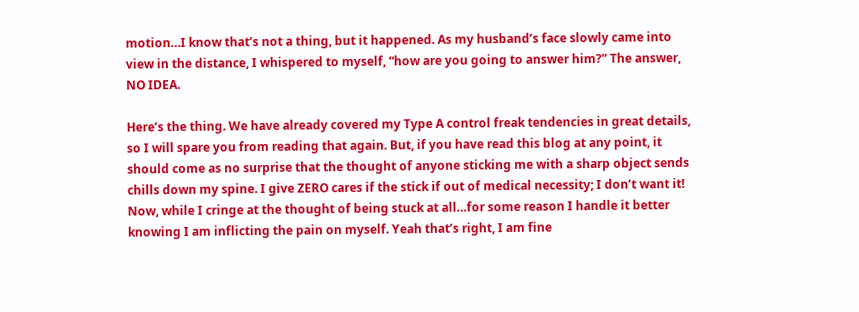motion…I know that’s not a thing, but it happened. As my husband’s face slowly came into view in the distance, I whispered to myself, “how are you going to answer him?” The answer, NO IDEA.

Here’s the thing. We have already covered my Type A control freak tendencies in great details, so I will spare you from reading that again. But, if you have read this blog at any point, it should come as no surprise that the thought of anyone sticking me with a sharp object sends chills down my spine. I give ZERO cares if the stick if out of medical necessity; I don’t want it! Now, while I cringe at the thought of being stuck at all…for some reason I handle it better knowing I am inflicting the pain on myself. Yeah that’s right, I am fine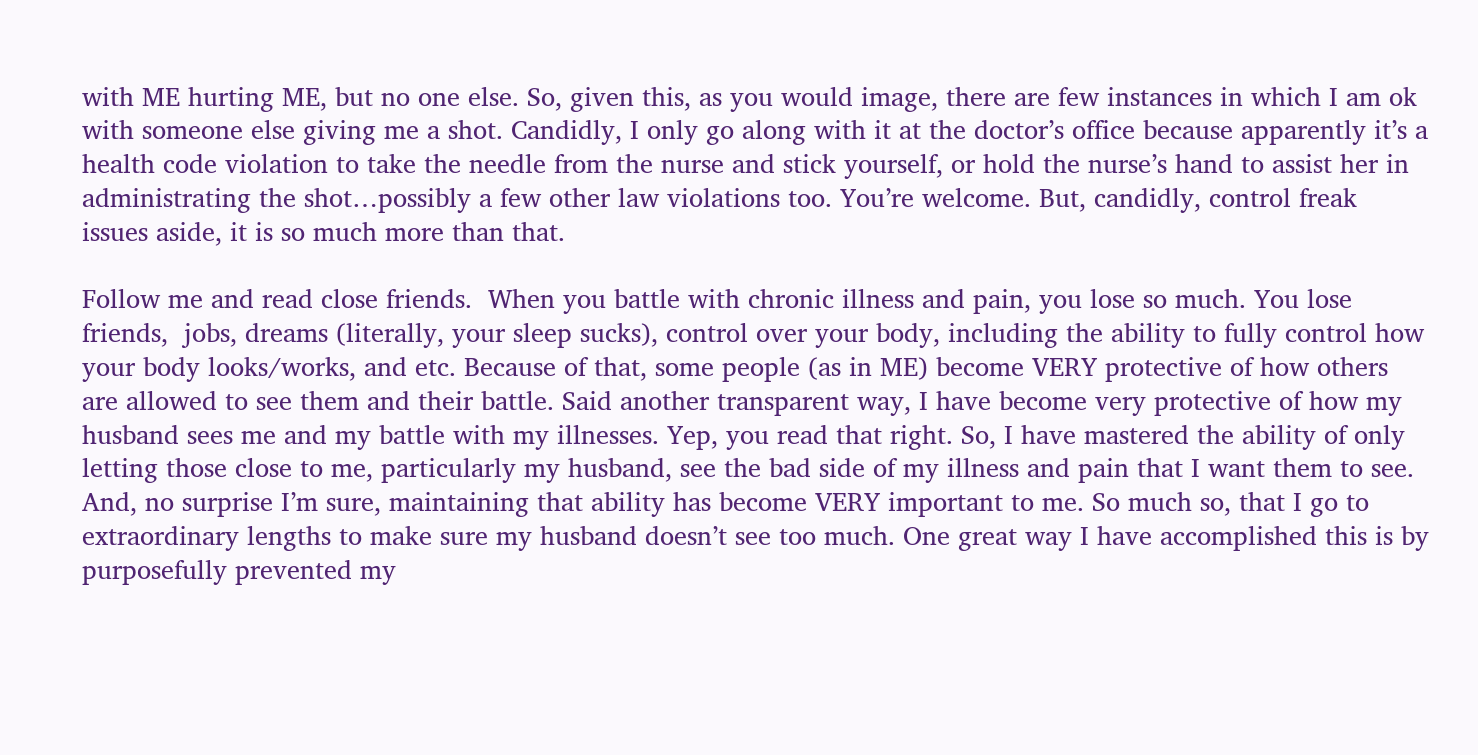with ME hurting ME, but no one else. So, given this, as you would image, there are few instances in which I am ok with someone else giving me a shot. Candidly, I only go along with it at the doctor’s office because apparently it’s a health code violation to take the needle from the nurse and stick yourself, or hold the nurse’s hand to assist her in administrating the shot…possibly a few other law violations too. You’re welcome. But, candidly, control freak issues aside, it is so much more than that.

Follow me and read close friends.  When you battle with chronic illness and pain, you lose so much. You lose friends,  jobs, dreams (literally, your sleep sucks), control over your body, including the ability to fully control how your body looks/works, and etc. Because of that, some people (as in ME) become VERY protective of how others are allowed to see them and their battle. Said another transparent way, I have become very protective of how my husband sees me and my battle with my illnesses. Yep, you read that right. So, I have mastered the ability of only letting those close to me, particularly my husband, see the bad side of my illness and pain that I want them to see. And, no surprise I’m sure, maintaining that ability has become VERY important to me. So much so, that I go to extraordinary lengths to make sure my husband doesn’t see too much. One great way I have accomplished this is by purposefully prevented my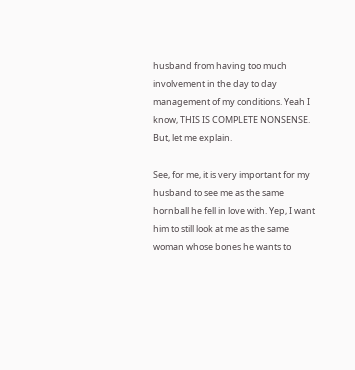husband from having too much involvement in the day to day management of my conditions. Yeah I know, THIS IS COMPLETE NONSENSE. But, let me explain.

See, for me, it is very important for my husband to see me as the same hornball he fell in love with. Yep, I want him to still look at me as the same woman whose bones he wants to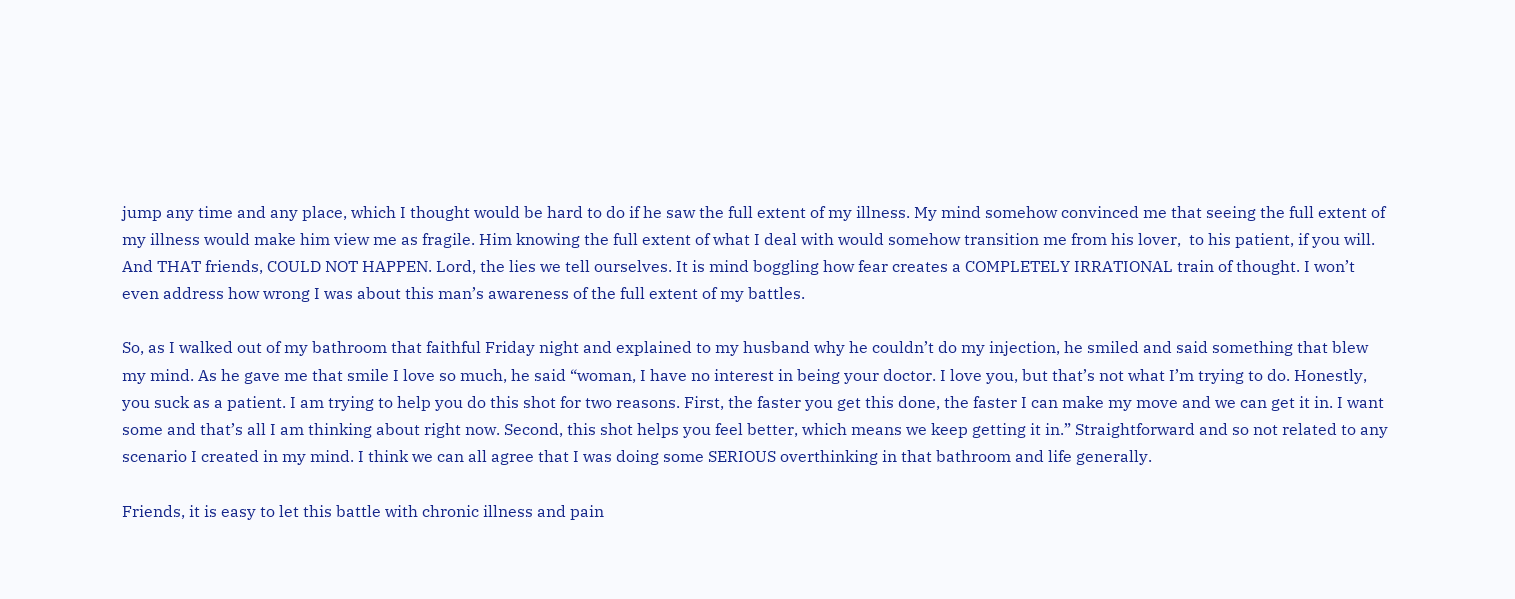jump any time and any place, which I thought would be hard to do if he saw the full extent of my illness. My mind somehow convinced me that seeing the full extent of my illness would make him view me as fragile. Him knowing the full extent of what I deal with would somehow transition me from his lover,  to his patient, if you will. And THAT friends, COULD NOT HAPPEN. Lord, the lies we tell ourselves. It is mind boggling how fear creates a COMPLETELY IRRATIONAL train of thought. I won’t even address how wrong I was about this man’s awareness of the full extent of my battles.

So, as I walked out of my bathroom that faithful Friday night and explained to my husband why he couldn’t do my injection, he smiled and said something that blew my mind. As he gave me that smile I love so much, he said “woman, I have no interest in being your doctor. I love you, but that’s not what I’m trying to do. Honestly, you suck as a patient. I am trying to help you do this shot for two reasons. First, the faster you get this done, the faster I can make my move and we can get it in. I want some and that’s all I am thinking about right now. Second, this shot helps you feel better, which means we keep getting it in.” Straightforward and so not related to any scenario I created in my mind. I think we can all agree that I was doing some SERIOUS overthinking in that bathroom and life generally.

Friends, it is easy to let this battle with chronic illness and pain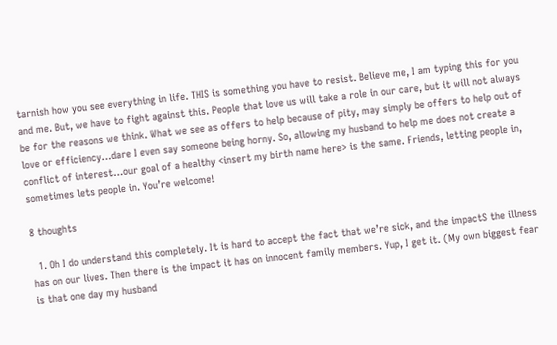tarnish how you see everything in life. THIS is something you have to resist. Believe me, I am typing this for you and me. But, we have to fight against this. People that love us will take a role in our care, but it will not always be for the reasons we think. What we see as offers to help because of pity, may simply be offers to help out of love or efficiency…dare I even say someone being horny. So, allowing my husband to help me does not create a conflict of interest…our goal of a healthy <insert my birth name here> is the same. Friends, letting people in, sometimes lets people in. You’re welcome!

8 thoughts

  1. Oh I do understand this completely. It is hard to accept the fact that we’re sick, and the impactS the illness has on our lives. Then there is the impact it has on innocent family members. Yup, I get it. (My own biggest fear is that one day my husband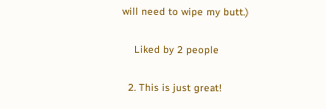will need to wipe my butt.)

    Liked by 2 people

  2. This is just great!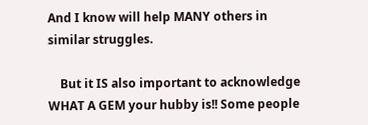And I know will help MANY others in similar struggles.

    But it IS also important to acknowledge WHAT A GEM your hubby is!! Some people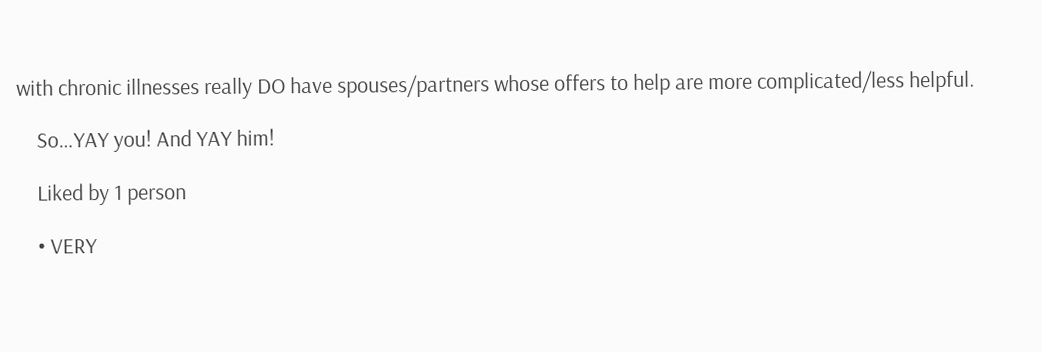with chronic illnesses really DO have spouses/partners whose offers to help are more complicated/less helpful.

    So…YAY you! And YAY him!

    Liked by 1 person

    • VERY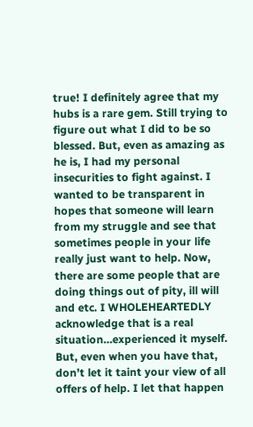true! I definitely agree that my hubs is a rare gem. Still trying to figure out what I did to be so blessed. But, even as amazing as he is, I had my personal insecurities to fight against. I wanted to be transparent in hopes that someone will learn from my struggle and see that sometimes people in your life really just want to help. Now, there are some people that are doing things out of pity, ill will and etc. I WHOLEHEARTEDLY acknowledge that is a real situation…experienced it myself. But, even when you have that, don’t let it taint your view of all offers of help. I let that happen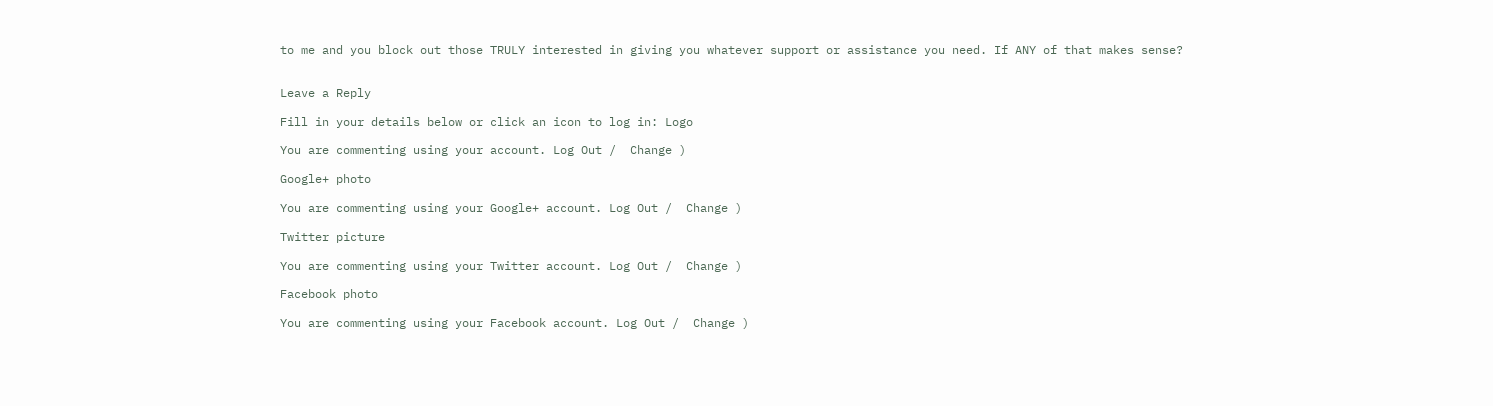to me and you block out those TRULY interested in giving you whatever support or assistance you need. If ANY of that makes sense?


Leave a Reply

Fill in your details below or click an icon to log in: Logo

You are commenting using your account. Log Out /  Change )

Google+ photo

You are commenting using your Google+ account. Log Out /  Change )

Twitter picture

You are commenting using your Twitter account. Log Out /  Change )

Facebook photo

You are commenting using your Facebook account. Log Out /  Change )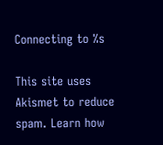Connecting to %s

This site uses Akismet to reduce spam. Learn how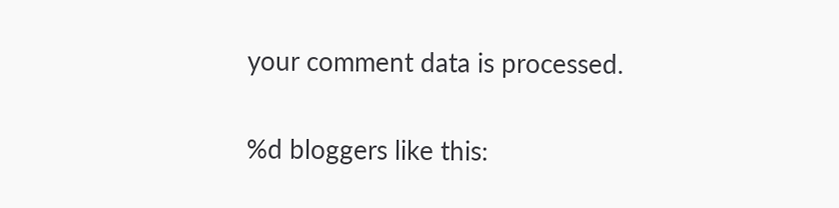your comment data is processed.

%d bloggers like this: